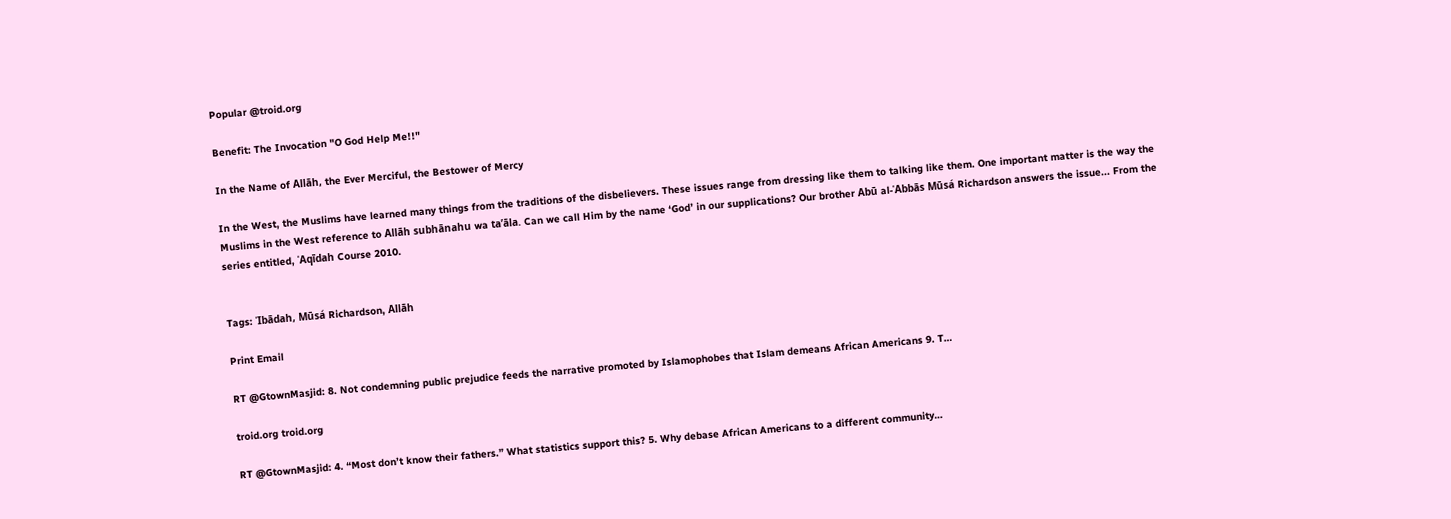Popular @troid.org

Benefit: The Invocation "O God Help Me!!"

In the Name of Allāh, the Ever Merciful, the Bestower of Mercy

In the West, the Muslims have learned many things from the traditions of the disbelievers. These issues range from dressing like them to talking like them. One important matter is the way the Muslims in the West reference to Allāh subhānahu wa ta’āla. Can we call Him by the name ‘God’ in our supplications? Our brother Abū al-ʿAbbās Mūsá Richardson answers the issue... From the series entitled, ʿAqīdah Course 2010.


Tags: ʿIbādah, Mūsá Richardson, Allāh

Print Email

RT @GtownMasjid: 8. Not condemning public prejudice feeds the narrative promoted by Islamophobes that Islam demeans African Americans 9. T…

troid.org troid.org

RT @GtownMasjid: 4. “Most don’t know their fathers.” What statistics support this? 5. Why debase African Americans to a different community…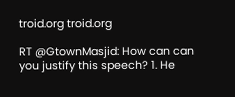troid.org troid.org

RT @GtownMasjid: How can can you justify this speech? 1. He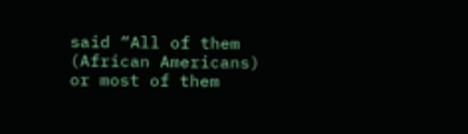said “All of them (African Americans) or most of them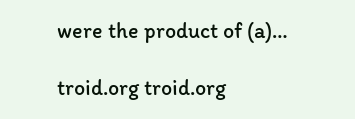were the product of (a)…

troid.org troid.org